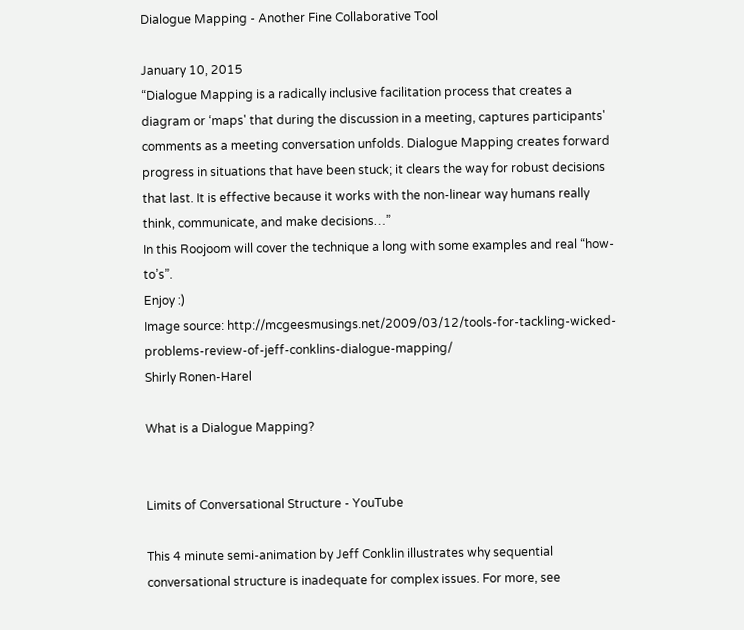Dialogue Mapping - Another Fine Collaborative Tool

January 10, 2015
“Dialogue Mapping is a radically inclusive facilitation process that creates a diagram or ‘maps' that during the discussion in a meeting, captures participants' comments as a meeting conversation unfolds. Dialogue Mapping creates forward progress in situations that have been stuck; it clears the way for robust decisions that last. It is effective because it works with the non-linear way humans really think, communicate, and make decisions…”
In this Roojoom will cover the technique a long with some examples and real “how-to’s”.
Enjoy :)
Image source: http://mcgeesmusings.net/2009/03/12/tools-for-tackling-wicked-problems-review-of-jeff-conklins-dialogue-mapping/
Shirly Ronen-Harel

What is a Dialogue Mapping?


Limits of Conversational Structure - YouTube

This 4 minute semi-animation by Jeff Conklin illustrates why sequential conversational structure is inadequate for complex issues. For more, see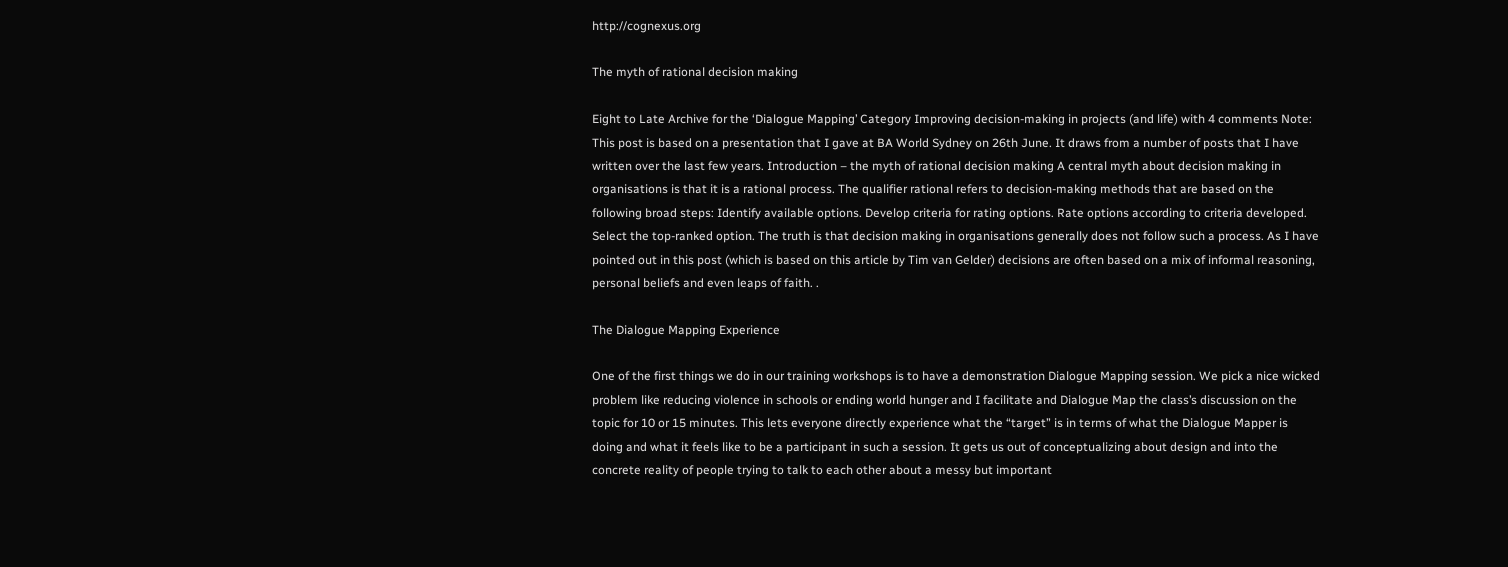http://cognexus.org

The myth of rational decision making

Eight to Late Archive for the ‘Dialogue Mapping’ Category Improving decision-making in projects (and life) with 4 comments Note: This post is based on a presentation that I gave at BA World Sydney on 26th June. It draws from a number of posts that I have written over the last few years. Introduction – the myth of rational decision making A central myth about decision making in organisations is that it is a rational process. The qualifier rational refers to decision-making methods that are based on the following broad steps: Identify available options. Develop criteria for rating options. Rate options according to criteria developed. Select the top-ranked option. The truth is that decision making in organisations generally does not follow such a process. As I have pointed out in this post (which is based on this article by Tim van Gelder) decisions are often based on a mix of informal reasoning, personal beliefs and even leaps of faith. .

The Dialogue Mapping Experience

One of the first things we do in our training workshops is to have a demonstration Dialogue Mapping session. We pick a nice wicked problem like reducing violence in schools or ending world hunger and I facilitate and Dialogue Map the class’s discussion on the topic for 10 or 15 minutes. This lets everyone directly experience what the “target” is in terms of what the Dialogue Mapper is doing and what it feels like to be a participant in such a session. It gets us out of conceptualizing about design and into the concrete reality of people trying to talk to each other about a messy but important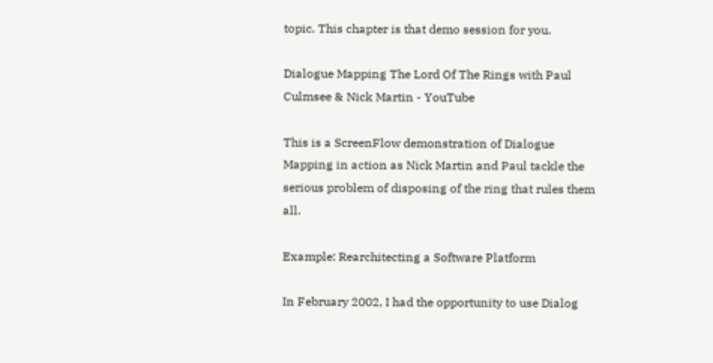topic. This chapter is that demo session for you.

Dialogue Mapping The Lord Of The Rings with Paul Culmsee & Nick Martin - YouTube

This is a ScreenFlow demonstration of Dialogue Mapping in action as Nick Martin and Paul tackle the serious problem of disposing of the ring that rules them all.

Example: Rearchitecting a Software Platform

In February 2002, I had the opportunity to use Dialog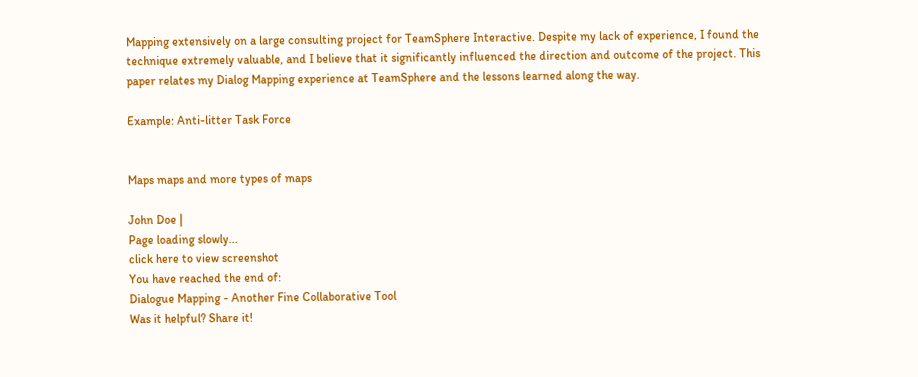Mapping extensively on a large consulting project for TeamSphere Interactive. Despite my lack of experience, I found the technique extremely valuable, and I believe that it significantly influenced the direction and outcome of the project. This paper relates my Dialog Mapping experience at TeamSphere and the lessons learned along the way.

Example: Anti-litter Task Force


Maps maps and more types of maps

John Doe |
Page loading slowly...
click here to view screenshot
You have reached the end of:
Dialogue Mapping - Another Fine Collaborative Tool
Was it helpful? Share it!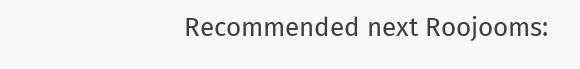Recommended next Roojooms: